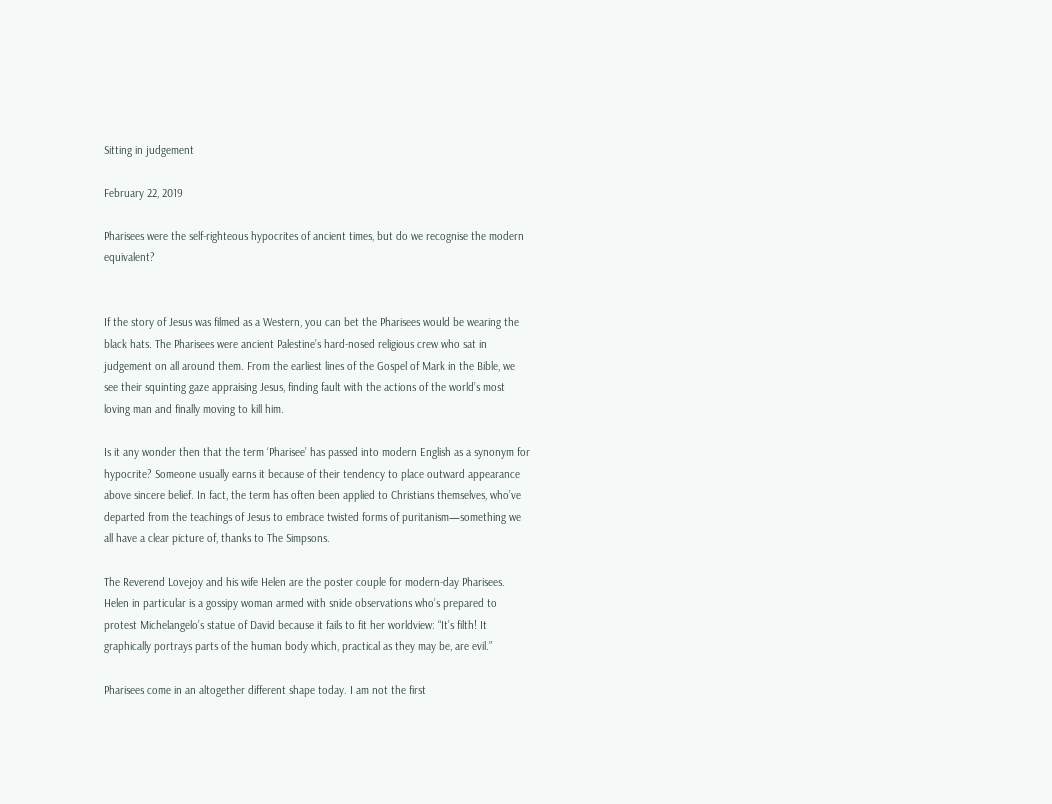Sitting in judgement

February 22, 2019

Pharisees were the self-righteous hypocrites of ancient times, but do we recognise the modern equivalent?


If the story of Jesus was filmed as a Western, you can bet the Pharisees would be wearing the black hats. The Pharisees were ancient Palestine’s hard-nosed religious crew who sat in judgement on all around them. From the earliest lines of the Gospel of Mark in the Bible, we see their squinting gaze appraising Jesus, finding fault with the actions of the world’s most loving man and finally moving to kill him.

Is it any wonder then that the term ‘Pharisee’ has passed into modern English as a synonym for hypocrite? Someone usually earns it because of their tendency to place outward appearance above sincere belief. In fact, the term has often been applied to Christians themselves, who’ve departed from the teachings of Jesus to embrace twisted forms of puritanism—something we all have a clear picture of, thanks to The Simpsons.

The Reverend Lovejoy and his wife Helen are the poster couple for modern-day Pharisees. Helen in particular is a gossipy woman armed with snide observations who’s prepared to protest Michelangelo’s statue of David because it fails to fit her worldview: “It’s filth! It graphically portrays parts of the human body which, practical as they may be, are evil.”

Pharisees come in an altogether different shape today. I am not the first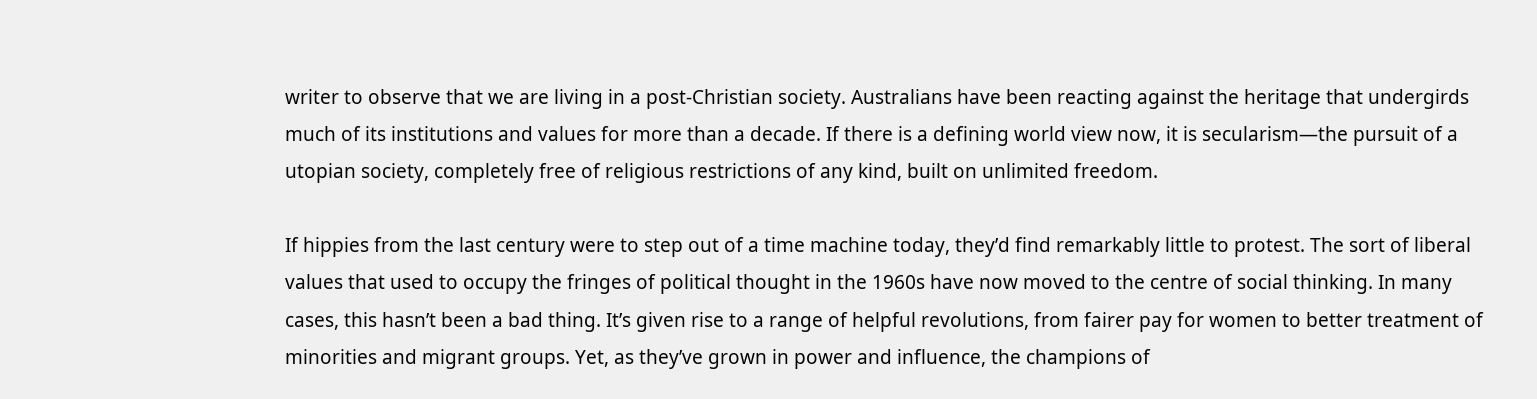writer to observe that we are living in a post-Christian society. Australians have been reacting against the heritage that undergirds much of its institutions and values for more than a decade. If there is a defining world view now, it is secularism—the pursuit of a utopian society, completely free of religious restrictions of any kind, built on unlimited freedom.

If hippies from the last century were to step out of a time machine today, they’d find remarkably little to protest. The sort of liberal values that used to occupy the fringes of political thought in the 1960s have now moved to the centre of social thinking. In many cases, this hasn’t been a bad thing. It’s given rise to a range of helpful revolutions, from fairer pay for women to better treatment of minorities and migrant groups. Yet, as they’ve grown in power and influence, the champions of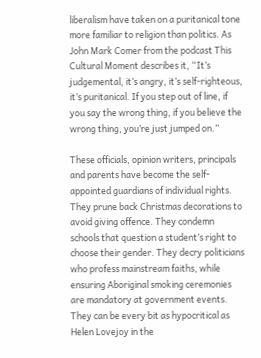liberalism have taken on a puritanical tone more familiar to religion than politics. As John Mark Comer from the podcast This Cultural Moment describes it, “It’s judgemental, it’s angry, it’s self-righteous, it’s puritanical. If you step out of line, if you say the wrong thing, if you believe the wrong thing, you’re just jumped on.”

These officials, opinion writers, principals and parents have become the self-appointed guardians of individual rights. They prune back Christmas decorations to avoid giving offence. They condemn schools that question a student’s right to choose their gender. They decry politicians who profess mainstream faiths, while ensuring Aboriginal smoking ceremonies are mandatory at government events. They can be every bit as hypocritical as Helen Lovejoy in the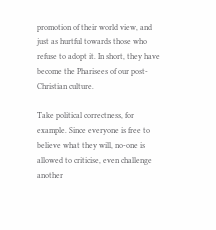promotion of their world view, and just as hurtful towards those who refuse to adopt it. In short, they have become the Pharisees of our post-Christian culture.

Take political correctness, for example. Since everyone is free to believe what they will, no-one is allowed to criticise, even challenge another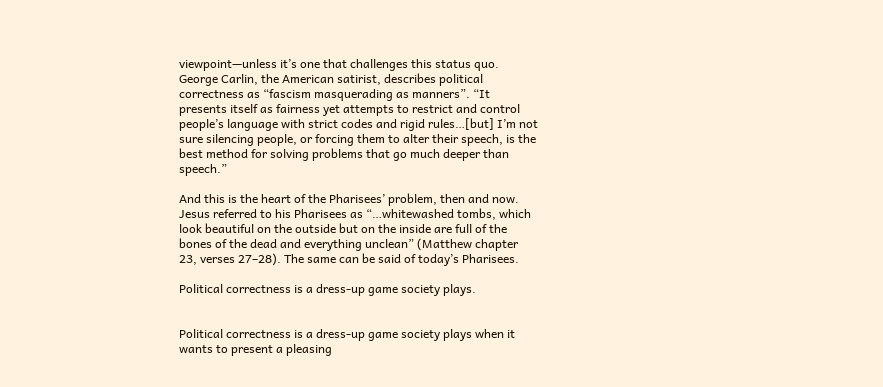viewpoint—unless it’s one that challenges this status quo. George Carlin, the American satirist, describes political correctness as “fascism masquerading as manners”. “It presents itself as fairness yet attempts to restrict and control people’s language with strict codes and rigid rules…[but] I’m not sure silencing people, or forcing them to alter their speech, is the best method for solving problems that go much deeper than speech.”

And this is the heart of the Pharisees’ problem, then and now. Jesus referred to his Pharisees as “…whitewashed tombs, which look beautiful on the outside but on the inside are full of the bones of the dead and everything unclean” (Matthew chapter 23, verses 27–28). The same can be said of today’s Pharisees.

Political correctness is a dress-up game society plays.


Political correctness is a dress-up game society plays when it wants to present a pleasing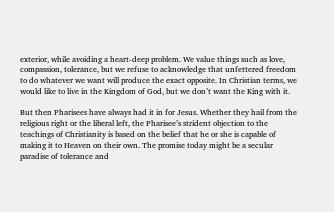exterior, while avoiding a heart-deep problem. We value things such as love, compassion, tolerance, but we refuse to acknowledge that unfettered freedom to do whatever we want will produce the exact opposite. In Christian terms, we would like to live in the Kingdom of God, but we don’t want the King with it.

But then Pharisees have always had it in for Jesus. Whether they hail from the religious right or the liberal left, the Pharisee’s strident objection to the teachings of Christianity is based on the belief that he or she is capable of making it to Heaven on their own. The promise today might be a secular paradise of tolerance and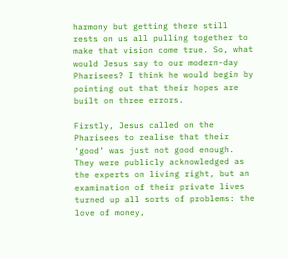harmony but getting there still rests on us all pulling together to make that vision come true. So, what would Jesus say to our modern-day Pharisees? I think he would begin by pointing out that their hopes are built on three errors.

Firstly, Jesus called on the Pharisees to realise that their ‘good’ was just not good enough. They were publicly acknowledged as the experts on living right, but an examination of their private lives turned up all sorts of problems: the love of money,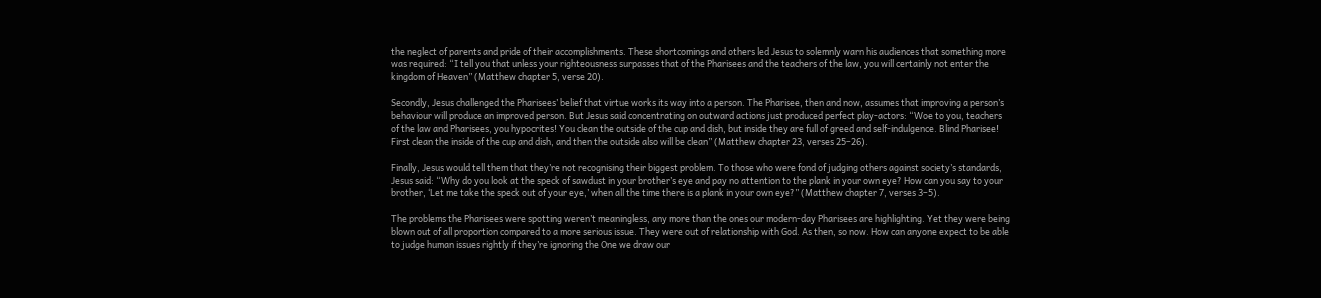the neglect of parents and pride of their accomplishments. These shortcomings and others led Jesus to solemnly warn his audiences that something more was required: “I tell you that unless your righteousness surpasses that of the Pharisees and the teachers of the law, you will certainly not enter the kingdom of Heaven” (Matthew chapter 5, verse 20).

Secondly, Jesus challenged the Pharisees’ belief that virtue works its way into a person. The Pharisee, then and now, assumes that improving a person’s behaviour will produce an improved person. But Jesus said concentrating on outward actions just produced perfect play-actors: “Woe to you, teachers of the law and Pharisees, you hypocrites! You clean the outside of the cup and dish, but inside they are full of greed and self-indulgence. Blind Pharisee! First clean the inside of the cup and dish, and then the outside also will be clean” (Matthew chapter 23, verses 25–26).

Finally, Jesus would tell them that they’re not recognising their biggest problem. To those who were fond of judging others against society’s standards, Jesus said: “Why do you look at the speck of sawdust in your brother’s eye and pay no attention to the plank in your own eye? How can you say to your brother, ‘Let me take the speck out of your eye,’ when all the time there is a plank in your own eye?” (Matthew chapter 7, verses 3–5).

The problems the Pharisees were spotting weren’t meaningless, any more than the ones our modern-day Pharisees are highlighting. Yet they were being blown out of all proportion compared to a more serious issue. They were out of relationship with God. As then, so now. How can anyone expect to be able to judge human issues rightly if they’re ignoring the One we draw our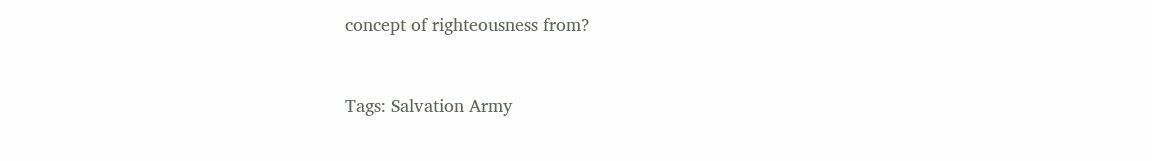concept of righteousness from?


Tags: Salvation Army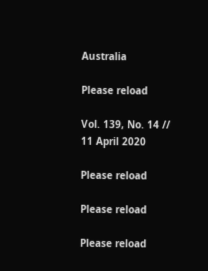Australia

Please reload

Vol. 139, No. 14 // 11 April 2020

Please reload

Please reload

Please reload